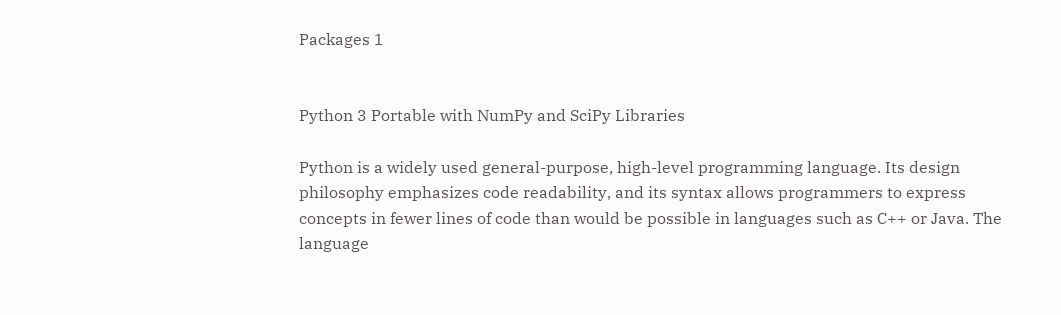Packages 1


Python 3 Portable with NumPy and SciPy Libraries

Python is a widely used general-purpose, high-level programming language. Its design philosophy emphasizes code readability, and its syntax allows programmers to express concepts in fewer lines of code than would be possible in languages such as C++ or Java. The language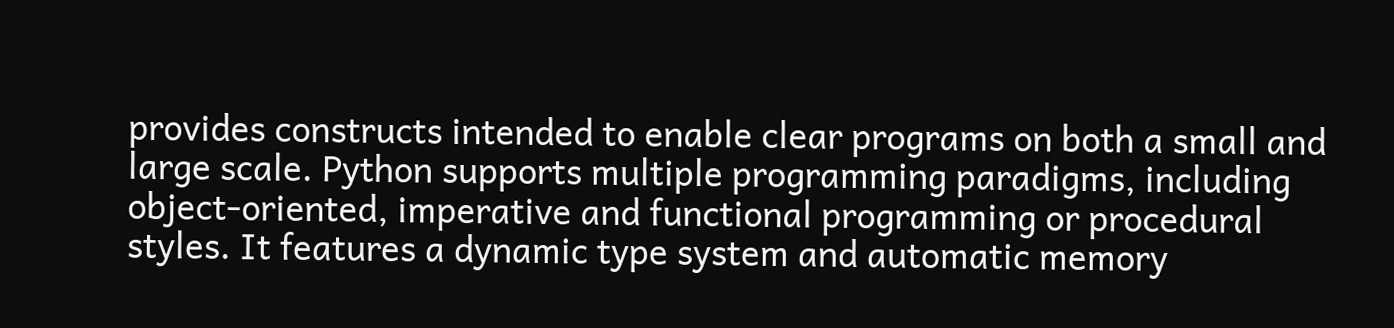provides constructs intended to enable clear programs on both a small and large scale. Python supports multiple programming paradigms, including object-oriented, imperative and functional programming or procedural styles. It features a dynamic type system and automatic memory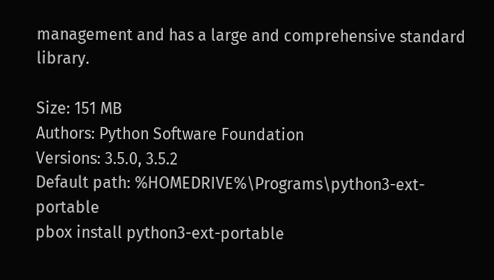management and has a large and comprehensive standard library.

Size: 151 MB
Authors: Python Software Foundation
Versions: 3.5.0, 3.5.2
Default path: %HOMEDRIVE%\Programs\python3-ext-portable
pbox install python3-ext-portable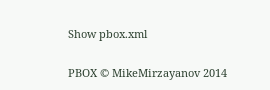Show pbox.xml

PBOX © MikeMirzayanov 2014